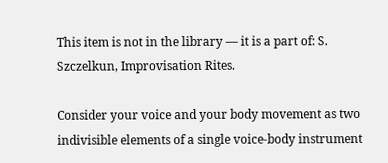This item is not in the library — it is a part of: S. Szczelkun, Improvisation Rites.

Consider your voice and your body movement as two indivisible elements of a single voice-body instrument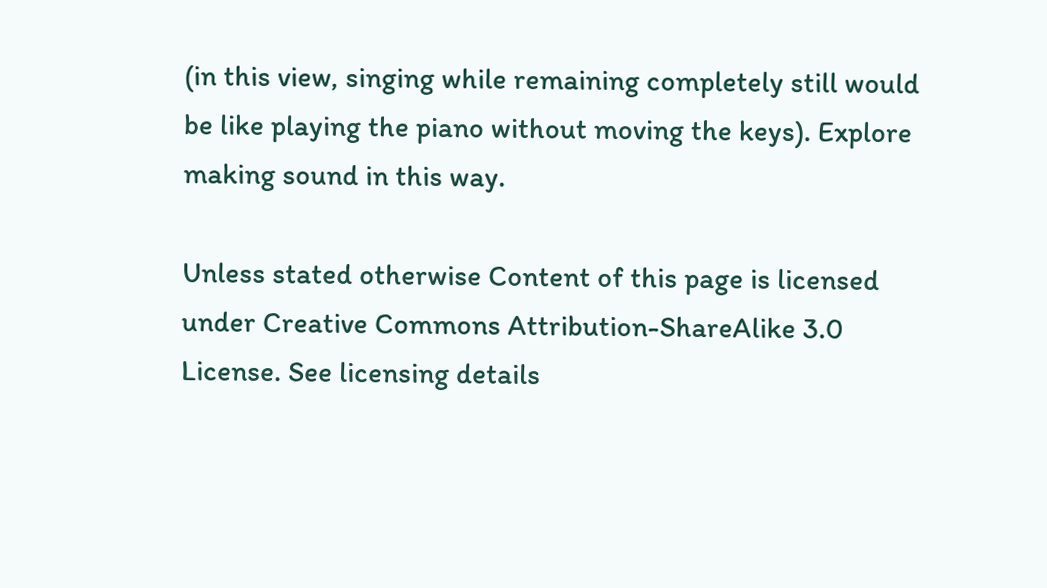(in this view, singing while remaining completely still would be like playing the piano without moving the keys). Explore making sound in this way.

Unless stated otherwise Content of this page is licensed under Creative Commons Attribution-ShareAlike 3.0 License. See licensing details